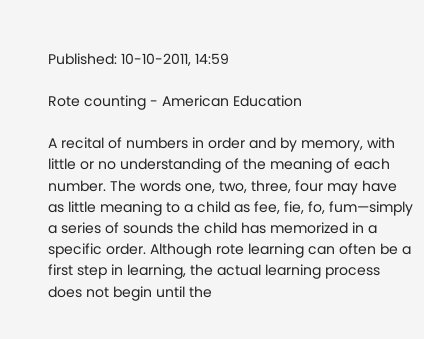Published: 10-10-2011, 14:59

Rote counting - American Education

A recital of numbers in order and by memory, with little or no understanding of the meaning of each number. The words one, two, three, four may have as little meaning to a child as fee, fie, fo, fum—simply a series of sounds the child has memorized in a specific order. Although rote learning can often be a first step in learning, the actual learning process does not begin until the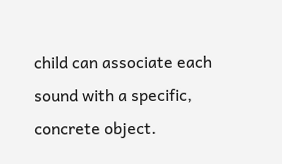child can associate each sound with a specific, concrete object.